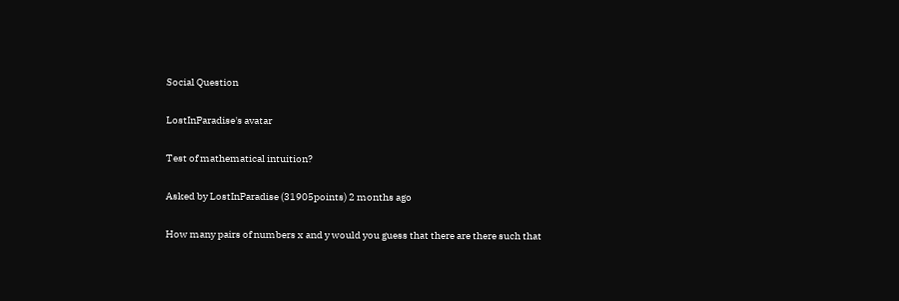Social Question

LostInParadise's avatar

Test of mathematical intuition?

Asked by LostInParadise (31905points) 2 months ago

How many pairs of numbers x and y would you guess that there are there such that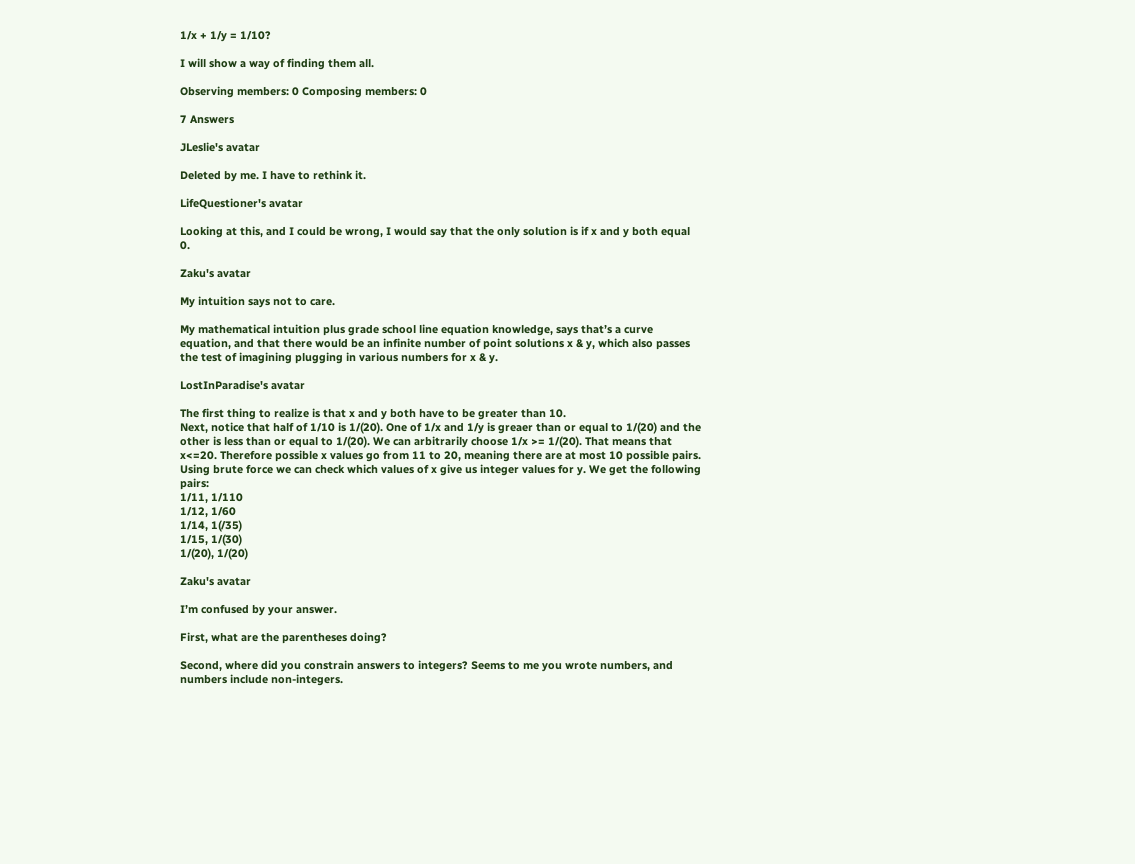1/x + 1/y = 1/10?

I will show a way of finding them all.

Observing members: 0 Composing members: 0

7 Answers

JLeslie's avatar

Deleted by me. I have to rethink it.

LifeQuestioner's avatar

Looking at this, and I could be wrong, I would say that the only solution is if x and y both equal 0.

Zaku's avatar

My intuition says not to care.

My mathematical intuition plus grade school line equation knowledge, says that’s a curve equation, and that there would be an infinite number of point solutions x & y, which also passes the test of imagining plugging in various numbers for x & y.

LostInParadise's avatar

The first thing to realize is that x and y both have to be greater than 10.
Next, notice that half of 1/10 is 1/(20). One of 1/x and 1/y is greaer than or equal to 1/(20) and the other is less than or equal to 1/(20). We can arbitrarily choose 1/x >= 1/(20). That means that x<=20. Therefore possible x values go from 11 to 20, meaning there are at most 10 possible pairs. Using brute force we can check which values of x give us integer values for y. We get the following pairs:
1/11, 1/110
1/12, 1/60
1/14, 1(/35)
1/15, 1/(30)
1/(20), 1/(20)

Zaku's avatar

I’m confused by your answer.

First, what are the parentheses doing?

Second, where did you constrain answers to integers? Seems to me you wrote numbers, and numbers include non-integers.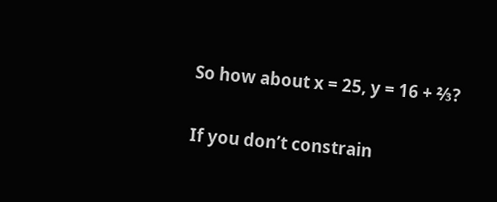So how about x = 25, y = 16 + ⅔?

If you don’t constrain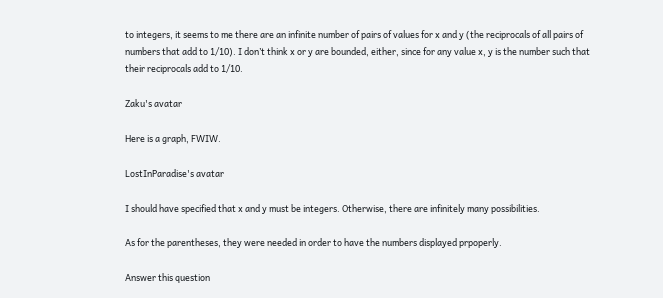to integers, it seems to me there are an infinite number of pairs of values for x and y (the reciprocals of all pairs of numbers that add to 1/10). I don’t think x or y are bounded, either, since for any value x, y is the number such that their reciprocals add to 1/10.

Zaku's avatar

Here is a graph, FWIW.

LostInParadise's avatar

I should have specified that x and y must be integers. Otherwise, there are infinitely many possibilities.

As for the parentheses, they were needed in order to have the numbers displayed prpoperly.

Answer this question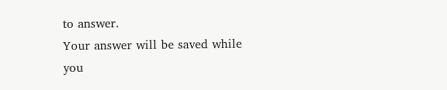to answer.
Your answer will be saved while you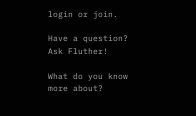login or join.

Have a question? Ask Fluther!

What do you know more about?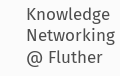Knowledge Networking @ Fluther